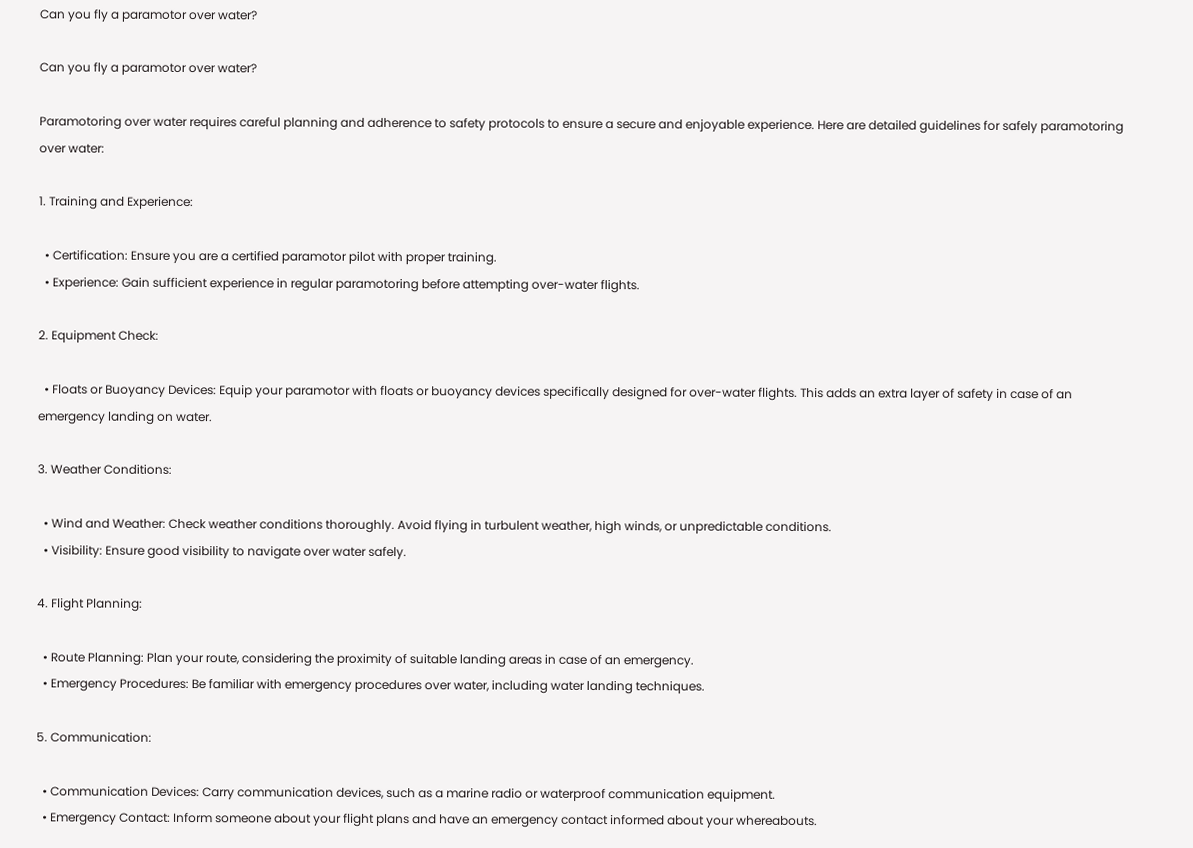Can you fly a paramotor over water?

Can you fly a paramotor over water?

Paramotoring over water requires careful planning and adherence to safety protocols to ensure a secure and enjoyable experience. Here are detailed guidelines for safely paramotoring over water:

1. Training and Experience:

  • Certification: Ensure you are a certified paramotor pilot with proper training.
  • Experience: Gain sufficient experience in regular paramotoring before attempting over-water flights.

2. Equipment Check:

  • Floats or Buoyancy Devices: Equip your paramotor with floats or buoyancy devices specifically designed for over-water flights. This adds an extra layer of safety in case of an emergency landing on water.

3. Weather Conditions:

  • Wind and Weather: Check weather conditions thoroughly. Avoid flying in turbulent weather, high winds, or unpredictable conditions.
  • Visibility: Ensure good visibility to navigate over water safely.

4. Flight Planning:

  • Route Planning: Plan your route, considering the proximity of suitable landing areas in case of an emergency.
  • Emergency Procedures: Be familiar with emergency procedures over water, including water landing techniques.

5. Communication:

  • Communication Devices: Carry communication devices, such as a marine radio or waterproof communication equipment.
  • Emergency Contact: Inform someone about your flight plans and have an emergency contact informed about your whereabouts.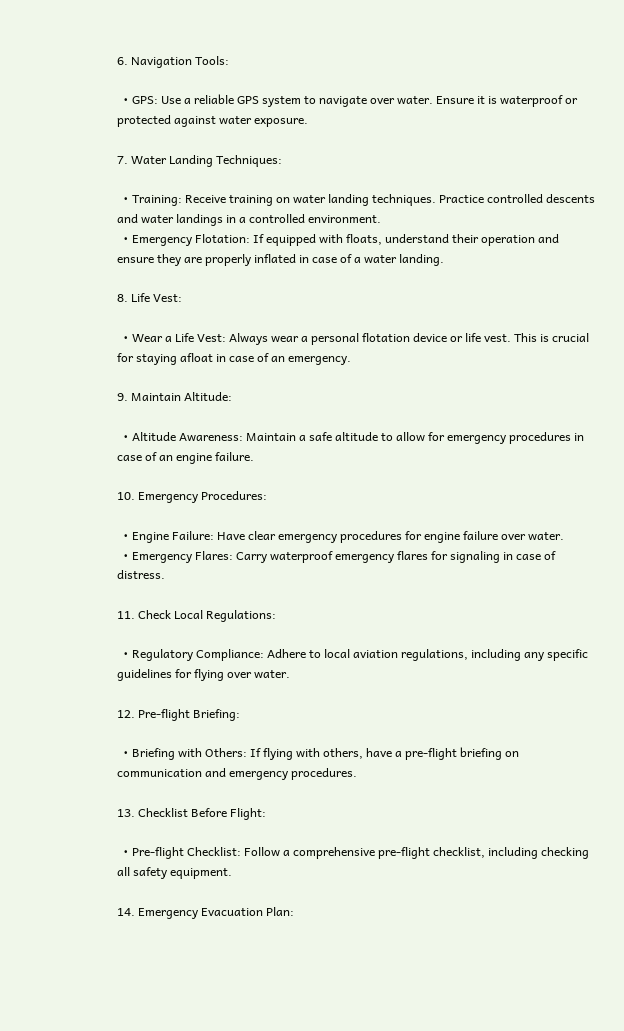6. Navigation Tools:

  • GPS: Use a reliable GPS system to navigate over water. Ensure it is waterproof or protected against water exposure.

7. Water Landing Techniques:

  • Training: Receive training on water landing techniques. Practice controlled descents and water landings in a controlled environment.
  • Emergency Flotation: If equipped with floats, understand their operation and ensure they are properly inflated in case of a water landing.

8. Life Vest:

  • Wear a Life Vest: Always wear a personal flotation device or life vest. This is crucial for staying afloat in case of an emergency.

9. Maintain Altitude:

  • Altitude Awareness: Maintain a safe altitude to allow for emergency procedures in case of an engine failure.

10. Emergency Procedures:

  • Engine Failure: Have clear emergency procedures for engine failure over water.
  • Emergency Flares: Carry waterproof emergency flares for signaling in case of distress.

11. Check Local Regulations:

  • Regulatory Compliance: Adhere to local aviation regulations, including any specific guidelines for flying over water.

12. Pre-flight Briefing:

  • Briefing with Others: If flying with others, have a pre-flight briefing on communication and emergency procedures.

13. Checklist Before Flight:

  • Pre-flight Checklist: Follow a comprehensive pre-flight checklist, including checking all safety equipment.

14. Emergency Evacuation Plan: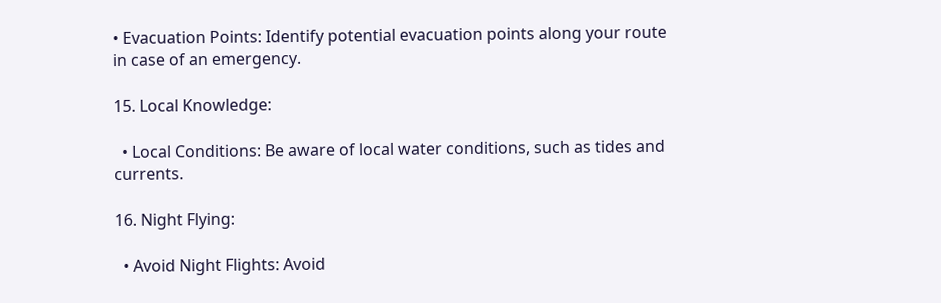• Evacuation Points: Identify potential evacuation points along your route in case of an emergency.

15. Local Knowledge:

  • Local Conditions: Be aware of local water conditions, such as tides and currents.

16. Night Flying:

  • Avoid Night Flights: Avoid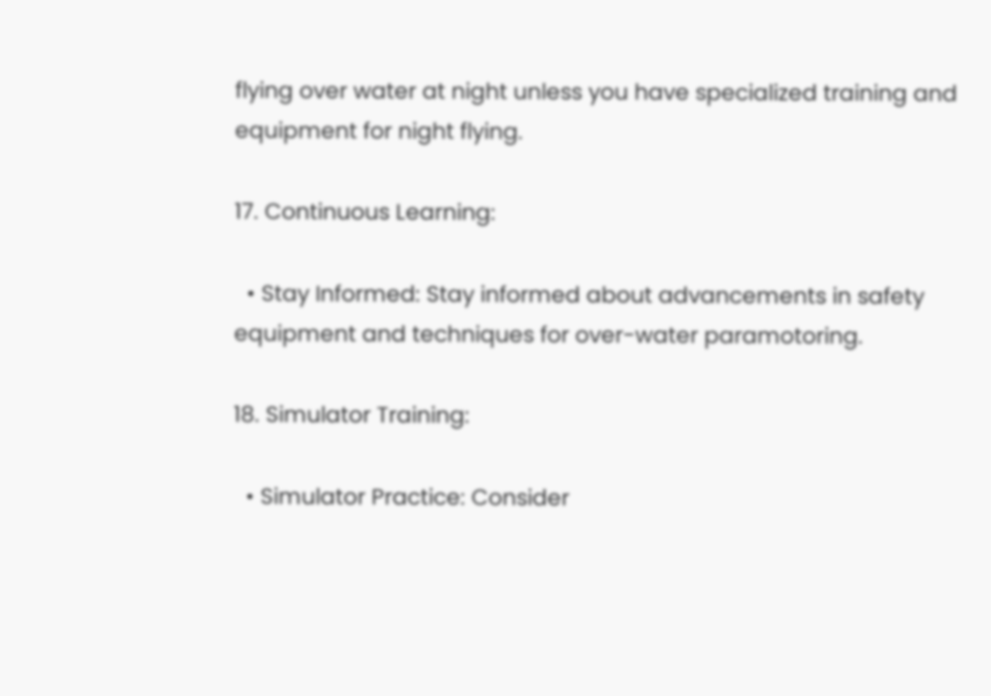flying over water at night unless you have specialized training and equipment for night flying.

17. Continuous Learning:

  • Stay Informed: Stay informed about advancements in safety equipment and techniques for over-water paramotoring.

18. Simulator Training:

  • Simulator Practice: Consider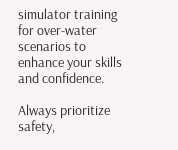simulator training for over-water scenarios to enhance your skills and confidence.

Always prioritize safety,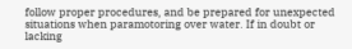follow proper procedures, and be prepared for unexpected situations when paramotoring over water. If in doubt or lacking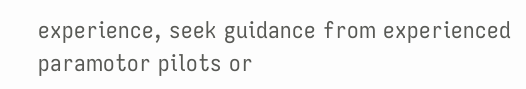experience, seek guidance from experienced paramotor pilots or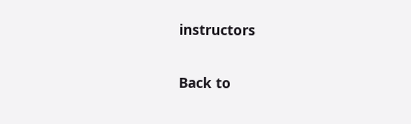instructors

Back to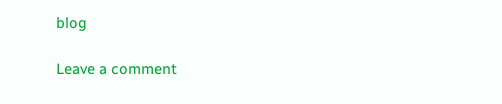blog

Leave a comment